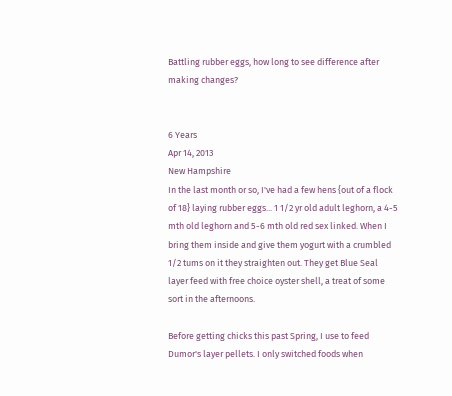Battling rubber eggs, how long to see difference after making changes?


6 Years
Apr 14, 2013
New Hampshire
In the last month or so, I've had a few hens {out of a flock of 18} laying rubber eggs... 1 1/2 yr old adult leghorn, a 4-5 mth old leghorn and 5-6 mth old red sex linked. When I bring them inside and give them yogurt with a crumbled 1/2 tums on it they straighten out. They get Blue Seal layer feed with free choice oyster shell, a treat of some sort in the afternoons.

Before getting chicks this past Spring, I use to feed Dumor's layer pellets. I only switched foods when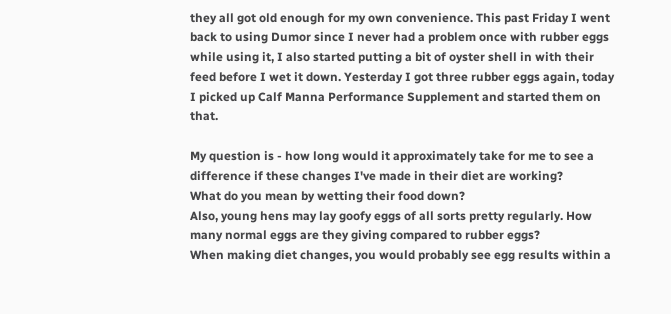they all got old enough for my own convenience. This past Friday I went back to using Dumor since I never had a problem once with rubber eggs while using it, I also started putting a bit of oyster shell in with their feed before I wet it down. Yesterday I got three rubber eggs again, today I picked up Calf Manna Performance Supplement and started them on that.

My question is - how long would it approximately take for me to see a difference if these changes I've made in their diet are working?
What do you mean by wetting their food down?
Also, young hens may lay goofy eggs of all sorts pretty regularly. How many normal eggs are they giving compared to rubber eggs?
When making diet changes, you would probably see egg results within a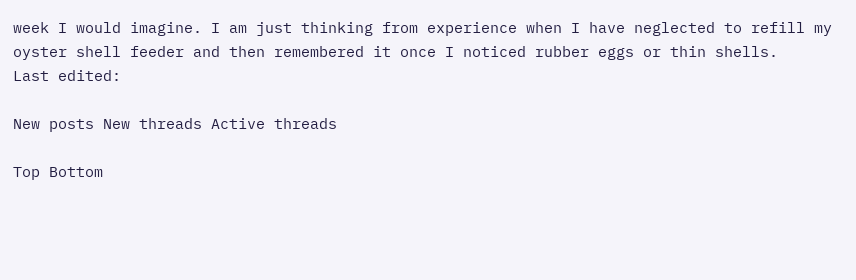week I would imagine. I am just thinking from experience when I have neglected to refill my oyster shell feeder and then remembered it once I noticed rubber eggs or thin shells.
Last edited:

New posts New threads Active threads

Top Bottom